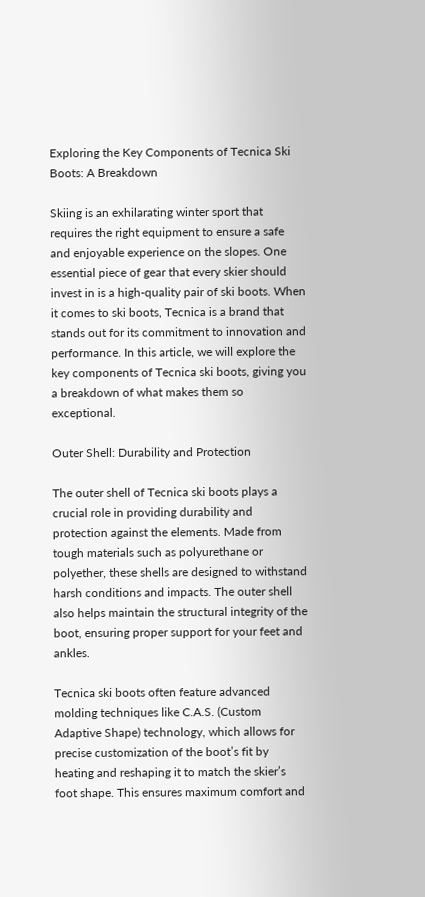Exploring the Key Components of Tecnica Ski Boots: A Breakdown

Skiing is an exhilarating winter sport that requires the right equipment to ensure a safe and enjoyable experience on the slopes. One essential piece of gear that every skier should invest in is a high-quality pair of ski boots. When it comes to ski boots, Tecnica is a brand that stands out for its commitment to innovation and performance. In this article, we will explore the key components of Tecnica ski boots, giving you a breakdown of what makes them so exceptional.

Outer Shell: Durability and Protection

The outer shell of Tecnica ski boots plays a crucial role in providing durability and protection against the elements. Made from tough materials such as polyurethane or polyether, these shells are designed to withstand harsh conditions and impacts. The outer shell also helps maintain the structural integrity of the boot, ensuring proper support for your feet and ankles.

Tecnica ski boots often feature advanced molding techniques like C.A.S. (Custom Adaptive Shape) technology, which allows for precise customization of the boot’s fit by heating and reshaping it to match the skier’s foot shape. This ensures maximum comfort and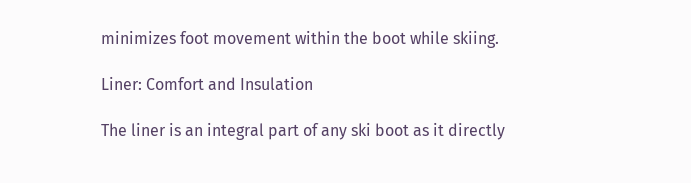minimizes foot movement within the boot while skiing.

Liner: Comfort and Insulation

The liner is an integral part of any ski boot as it directly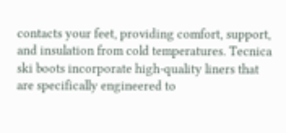contacts your feet, providing comfort, support, and insulation from cold temperatures. Tecnica ski boots incorporate high-quality liners that are specifically engineered to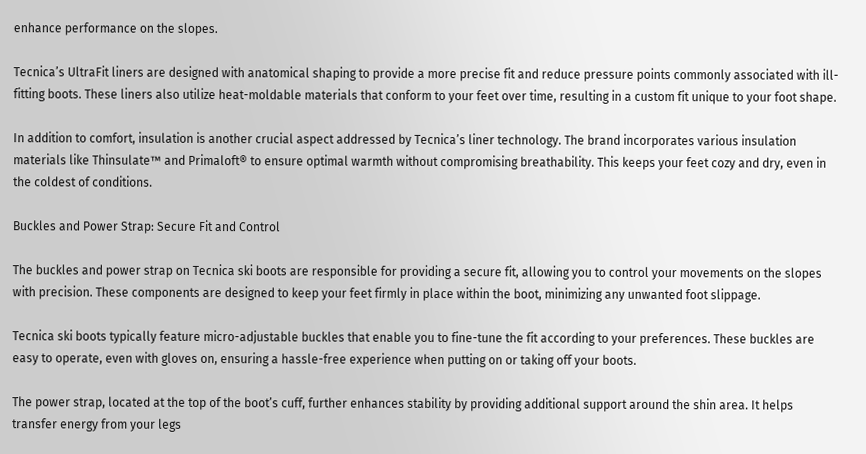enhance performance on the slopes.

Tecnica’s UltraFit liners are designed with anatomical shaping to provide a more precise fit and reduce pressure points commonly associated with ill-fitting boots. These liners also utilize heat-moldable materials that conform to your feet over time, resulting in a custom fit unique to your foot shape.

In addition to comfort, insulation is another crucial aspect addressed by Tecnica’s liner technology. The brand incorporates various insulation materials like Thinsulate™ and Primaloft® to ensure optimal warmth without compromising breathability. This keeps your feet cozy and dry, even in the coldest of conditions.

Buckles and Power Strap: Secure Fit and Control

The buckles and power strap on Tecnica ski boots are responsible for providing a secure fit, allowing you to control your movements on the slopes with precision. These components are designed to keep your feet firmly in place within the boot, minimizing any unwanted foot slippage.

Tecnica ski boots typically feature micro-adjustable buckles that enable you to fine-tune the fit according to your preferences. These buckles are easy to operate, even with gloves on, ensuring a hassle-free experience when putting on or taking off your boots.

The power strap, located at the top of the boot’s cuff, further enhances stability by providing additional support around the shin area. It helps transfer energy from your legs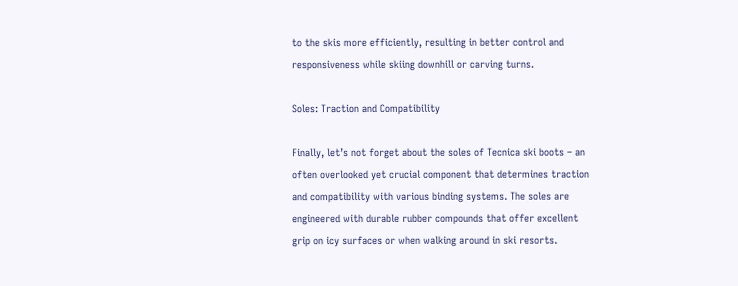to the skis more efficiently, resulting in better control and responsiveness while skiing downhill or carving turns.

Soles: Traction and Compatibility

Finally, let’s not forget about the soles of Tecnica ski boots – an often overlooked yet crucial component that determines traction and compatibility with various binding systems. The soles are engineered with durable rubber compounds that offer excellent grip on icy surfaces or when walking around in ski resorts.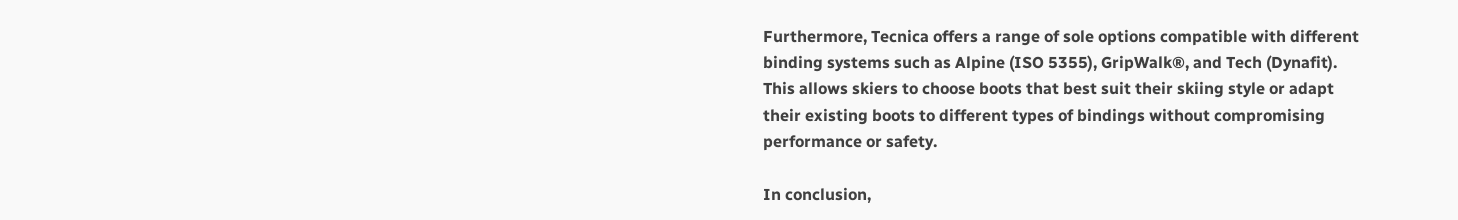Furthermore, Tecnica offers a range of sole options compatible with different binding systems such as Alpine (ISO 5355), GripWalk®, and Tech (Dynafit). This allows skiers to choose boots that best suit their skiing style or adapt their existing boots to different types of bindings without compromising performance or safety.

In conclusion,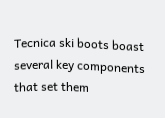Tecnica ski boots boast several key components that set them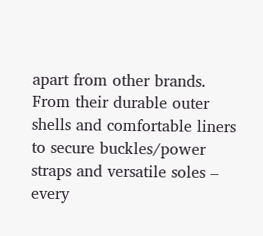apart from other brands. From their durable outer shells and comfortable liners to secure buckles/power straps and versatile soles – every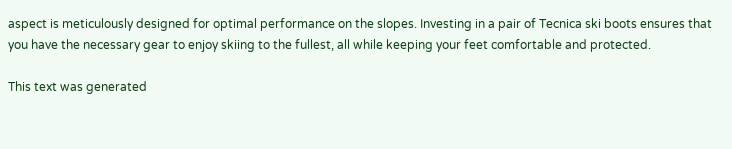aspect is meticulously designed for optimal performance on the slopes. Investing in a pair of Tecnica ski boots ensures that you have the necessary gear to enjoy skiing to the fullest, all while keeping your feet comfortable and protected.

This text was generated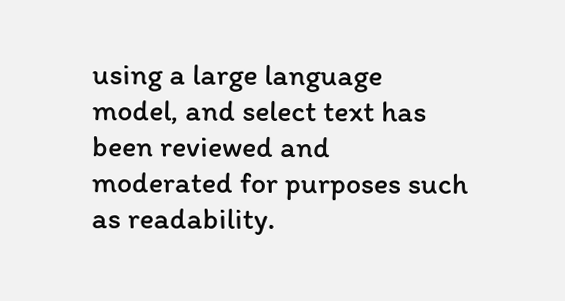using a large language model, and select text has been reviewed and moderated for purposes such as readability.